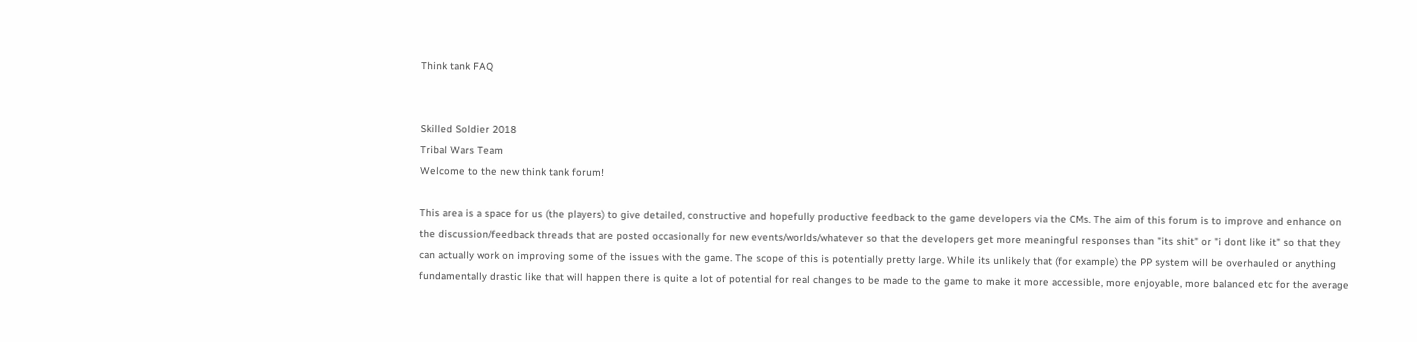Think tank FAQ


Skilled Soldier 2018
Tribal Wars Team
Welcome to the new think tank forum!

This area is a space for us (the players) to give detailed, constructive and hopefully productive feedback to the game developers via the CMs. The aim of this forum is to improve and enhance on the discussion/feedback threads that are posted occasionally for new events/worlds/whatever so that the developers get more meaningful responses than "its shit" or "i dont like it" so that they can actually work on improving some of the issues with the game. The scope of this is potentially pretty large. While its unlikely that (for example) the PP system will be overhauled or anything fundamentally drastic like that will happen there is quite a lot of potential for real changes to be made to the game to make it more accessible, more enjoyable, more balanced etc for the average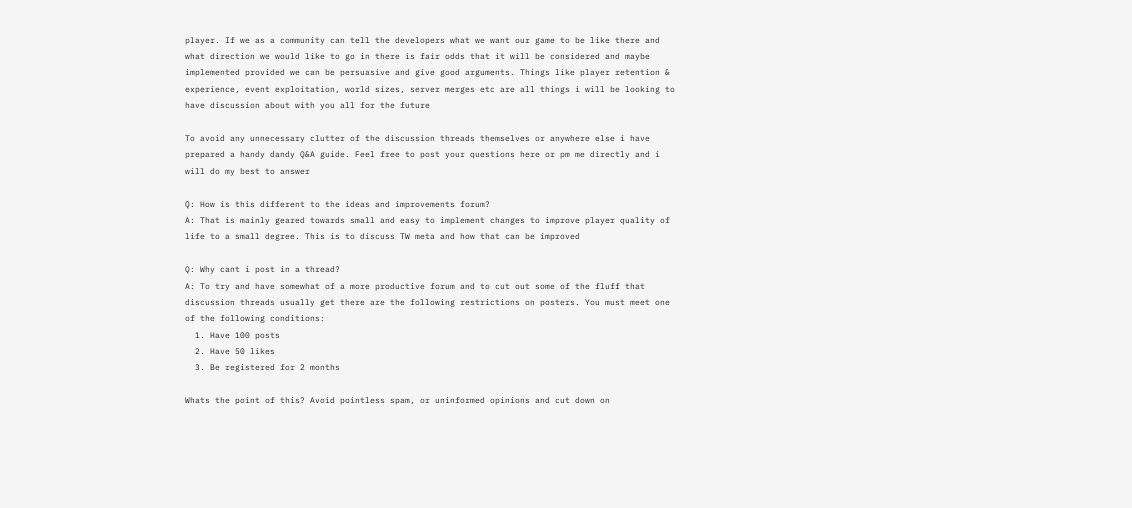player. If we as a community can tell the developers what we want our game to be like there and what direction we would like to go in there is fair odds that it will be considered and maybe implemented provided we can be persuasive and give good arguments. Things like player retention & experience, event exploitation, world sizes, server merges etc are all things i will be looking to have discussion about with you all for the future

To avoid any unnecessary clutter of the discussion threads themselves or anywhere else i have prepared a handy dandy Q&A guide. Feel free to post your questions here or pm me directly and i will do my best to answer

Q: How is this different to the ideas and improvements forum?
A: That is mainly geared towards small and easy to implement changes to improve player quality of life to a small degree. This is to discuss TW meta and how that can be improved

Q: Why cant i post in a thread?
A: To try and have somewhat of a more productive forum and to cut out some of the fluff that discussion threads usually get there are the following restrictions on posters. You must meet one of the following conditions:
  1. Have 100 posts
  2. Have 50 likes
  3. Be registered for 2 months

Whats the point of this? Avoid pointless spam, or uninformed opinions and cut down on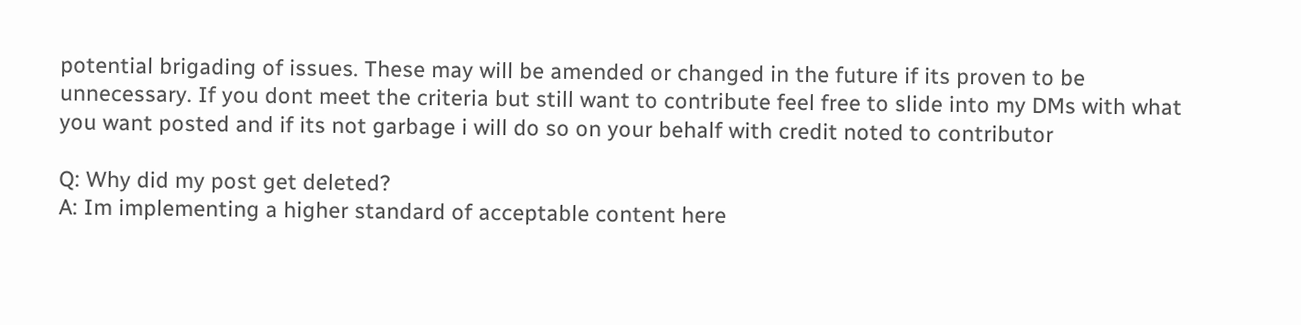potential brigading of issues. These may will be amended or changed in the future if its proven to be unnecessary. If you dont meet the criteria but still want to contribute feel free to slide into my DMs with what you want posted and if its not garbage i will do so on your behalf with credit noted to contributor

Q: Why did my post get deleted?
A: Im implementing a higher standard of acceptable content here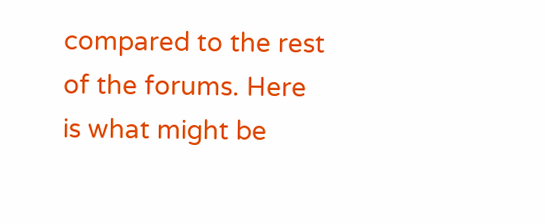compared to the rest of the forums. Here is what might be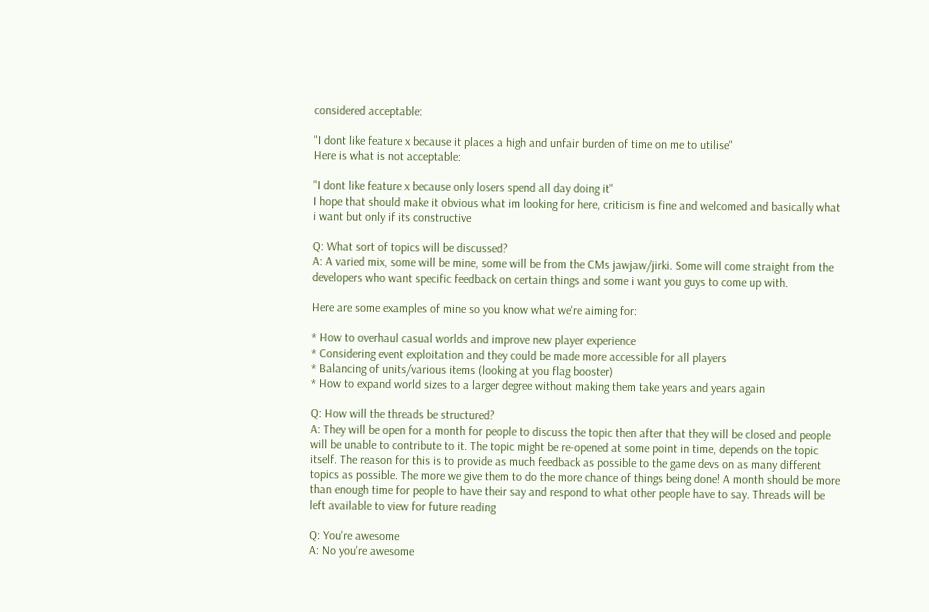considered acceptable:

"I dont like feature x because it places a high and unfair burden of time on me to utilise"
Here is what is not acceptable:

"I dont like feature x because only losers spend all day doing it"
I hope that should make it obvious what im looking for here, criticism is fine and welcomed and basically what i want but only if its constructive

Q: What sort of topics will be discussed?
A: A varied mix, some will be mine, some will be from the CMs jawjaw/jirki. Some will come straight from the developers who want specific feedback on certain things and some i want you guys to come up with.

Here are some examples of mine so you know what we're aiming for:

* How to overhaul casual worlds and improve new player experience
* Considering event exploitation and they could be made more accessible for all players
* Balancing of units/various items (looking at you flag booster)
* How to expand world sizes to a larger degree without making them take years and years again

Q: How will the threads be structured?
A: They will be open for a month for people to discuss the topic then after that they will be closed and people will be unable to contribute to it. The topic might be re-opened at some point in time, depends on the topic itself. The reason for this is to provide as much feedback as possible to the game devs on as many different topics as possible. The more we give them to do the more chance of things being done! A month should be more than enough time for people to have their say and respond to what other people have to say. Threads will be left available to view for future reading

Q: You're awesome
A: No you're awesome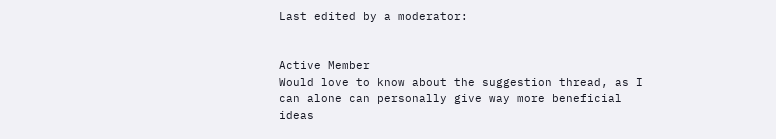Last edited by a moderator:


Active Member
Would love to know about the suggestion thread, as I can alone can personally give way more beneficial ideas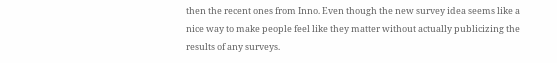then the recent ones from Inno. Even though the new survey idea seems like a nice way to make people feel like they matter without actually publicizing the results of any surveys.